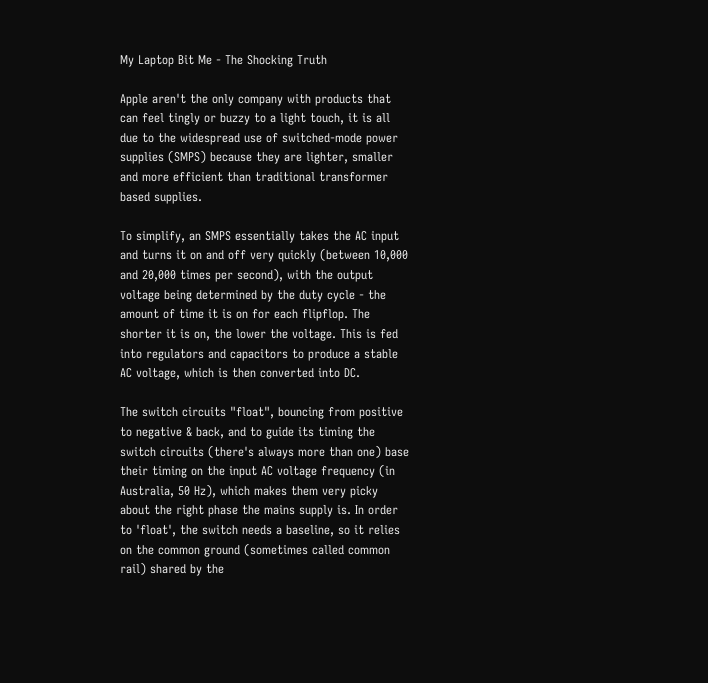My Laptop Bit Me - The Shocking Truth

Apple aren't the only company with products that can feel tingly or buzzy to a light touch, it is all due to the widespread use of switched-mode power supplies (SMPS) because they are lighter, smaller and more efficient than traditional transformer based supplies.

To simplify, an SMPS essentially takes the AC input and turns it on and off very quickly (between 10,000 and 20,000 times per second), with the output voltage being determined by the duty cycle - the amount of time it is on for each flipflop. The shorter it is on, the lower the voltage. This is fed into regulators and capacitors to produce a stable AC voltage, which is then converted into DC.

The switch circuits "float", bouncing from positive to negative & back, and to guide its timing the switch circuits (there's always more than one) base their timing on the input AC voltage frequency (in Australia, 50 Hz), which makes them very picky about the right phase the mains supply is. In order to 'float', the switch needs a baseline, so it relies on the common ground (sometimes called common rail) shared by the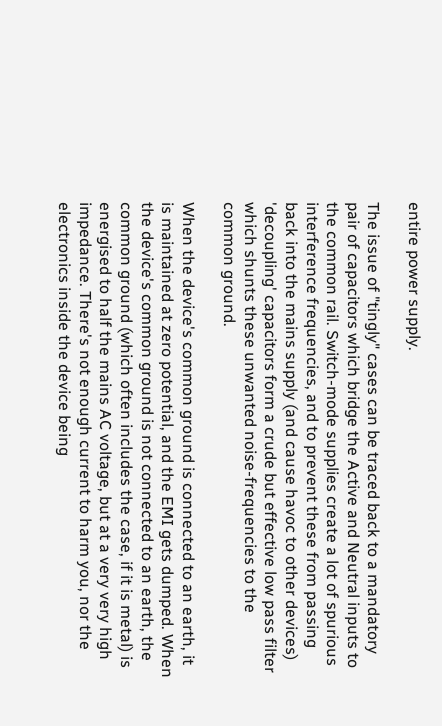entire power supply.

The issue of "tingly" cases can be traced back to a mandatory pair of capacitors which bridge the Active and Neutral inputs to the common rail. Switch-mode supplies create a lot of spurious interference frequencies, and to prevent these from passing back into the mains supply (and cause havoc to other devices) 'decoupling' capacitors form a crude but effective low pass filter which shunts these unwanted noise-frequencies to the common ground.

When the device's common ground is connected to an earth, it is maintained at zero potential, and the EMI gets dumped. When the device's common ground is not connected to an earth, the common ground (which often includes the case, if it is metal) is energised to half the mains AC voltage, but at a very very high impedance. There's not enough current to harm you, nor the electronics inside the device being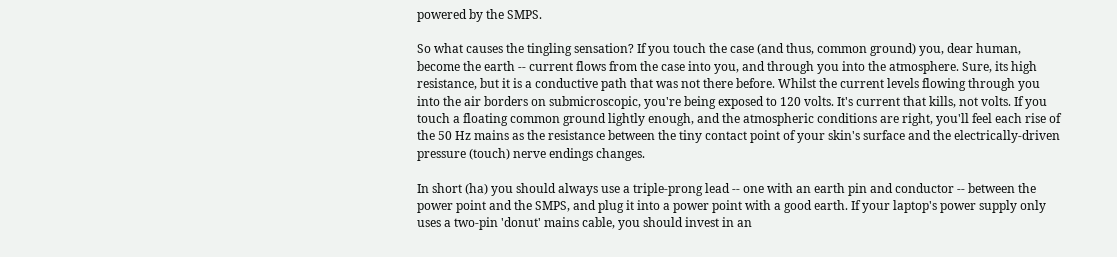powered by the SMPS.

So what causes the tingling sensation? If you touch the case (and thus, common ground) you, dear human, become the earth -- current flows from the case into you, and through you into the atmosphere. Sure, its high resistance, but it is a conductive path that was not there before. Whilst the current levels flowing through you into the air borders on submicroscopic, you're being exposed to 120 volts. It's current that kills, not volts. If you touch a floating common ground lightly enough, and the atmospheric conditions are right, you'll feel each rise of the 50 Hz mains as the resistance between the tiny contact point of your skin's surface and the electrically-driven pressure (touch) nerve endings changes.

In short (ha) you should always use a triple-prong lead -- one with an earth pin and conductor -- between the power point and the SMPS, and plug it into a power point with a good earth. If your laptop's power supply only uses a two-pin 'donut' mains cable, you should invest in an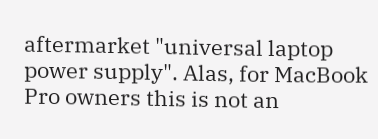aftermarket "universal laptop power supply". Alas, for MacBook Pro owners this is not an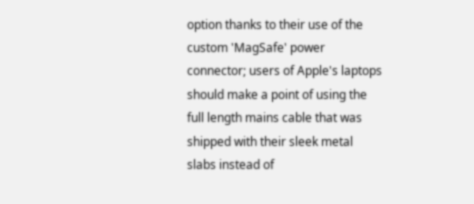option thanks to their use of the custom 'MagSafe' power connector; users of Apple's laptops should make a point of using the full length mains cable that was shipped with their sleek metal slabs instead of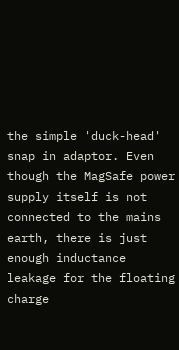the simple 'duck-head' snap in adaptor. Even though the MagSafe power supply itself is not connected to the mains earth, there is just enough inductance leakage for the floating charge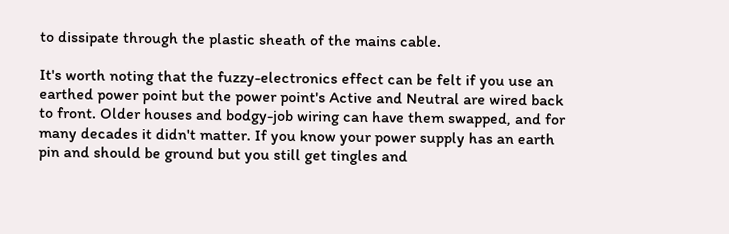to dissipate through the plastic sheath of the mains cable.

It's worth noting that the fuzzy-electronics effect can be felt if you use an earthed power point but the power point's Active and Neutral are wired back to front. Older houses and bodgy-job wiring can have them swapped, and for many decades it didn't matter. If you know your power supply has an earth pin and should be ground but you still get tingles and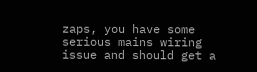zaps, you have some serious mains wiring issue and should get a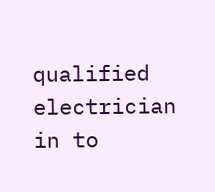qualified electrician in to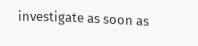investigate as soon as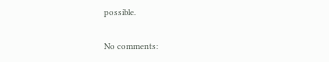possible.

No comments: